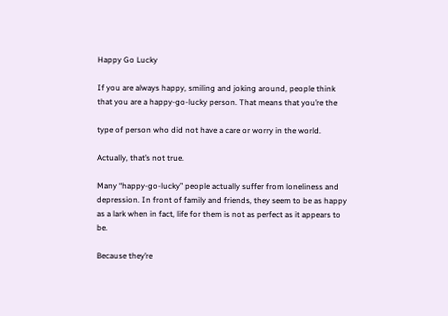Happy Go Lucky

If you are always happy, smiling and joking around, people think that you are a happy-go-lucky person. That means that you’re the

type of person who did not have a care or worry in the world.

Actually, that’s not true.

Many “happy-go-lucky” people actually suffer from loneliness and depression. In front of family and friends, they seem to be as happy
as a lark when in fact, life for them is not as perfect as it appears to be.

Because they’re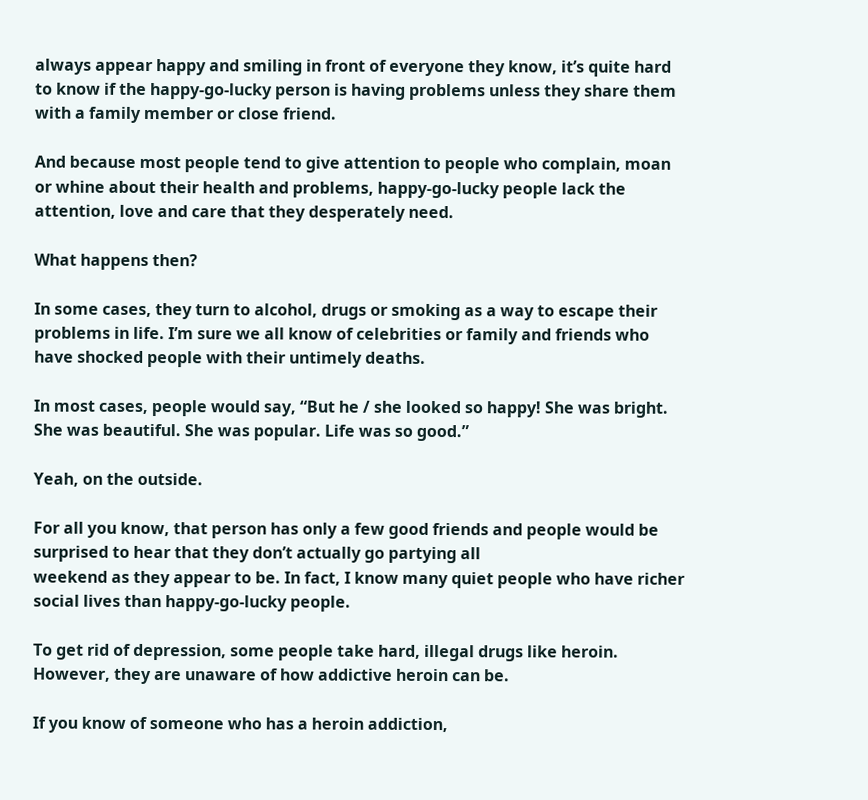always appear happy and smiling in front of everyone they know, it’s quite hard to know if the happy-go-lucky person is having problems unless they share them with a family member or close friend.

And because most people tend to give attention to people who complain, moan or whine about their health and problems, happy-go-lucky people lack the attention, love and care that they desperately need.

What happens then?

In some cases, they turn to alcohol, drugs or smoking as a way to escape their problems in life. I’m sure we all know of celebrities or family and friends who have shocked people with their untimely deaths.

In most cases, people would say, “But he / she looked so happy! She was bright. She was beautiful. She was popular. Life was so good.”

Yeah, on the outside.

For all you know, that person has only a few good friends and people would be surprised to hear that they don’t actually go partying all
weekend as they appear to be. In fact, I know many quiet people who have richer social lives than happy-go-lucky people.

To get rid of depression, some people take hard, illegal drugs like heroin. However, they are unaware of how addictive heroin can be.

If you know of someone who has a heroin addiction,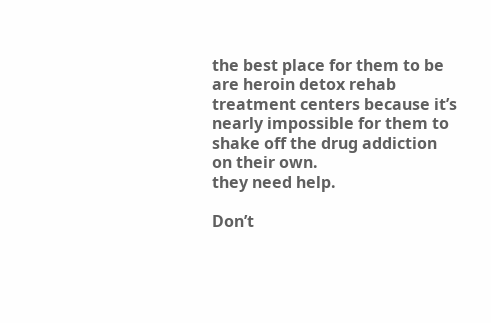the best place for them to be are heroin detox rehab treatment centers because it’s nearly impossible for them to shake off the drug addiction on their own.
they need help.

Don’t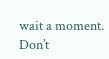wait a moment. Don’t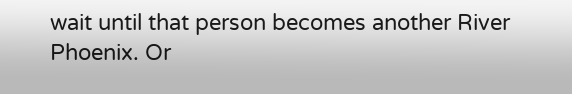wait until that person becomes another River Phoenix. Or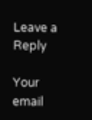Leave a Reply

Your email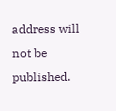address will not be published.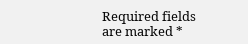Required fields are marked *